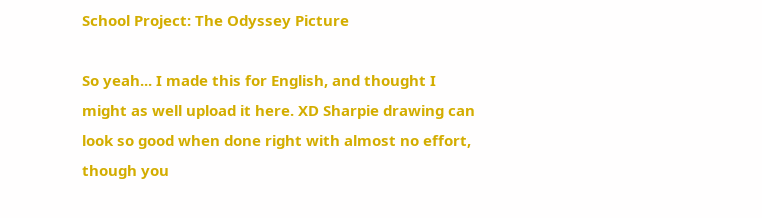School Project: The Odyssey Picture

So yeah... I made this for English, and thought I might as well upload it here. XD Sharpie drawing can look so good when done right with almost no effort, though you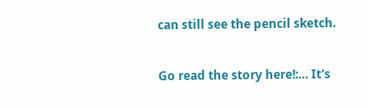can still see the pencil sketch.

Go read the story here!:… It's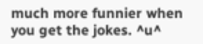much more funnier when you get the jokes. ^u^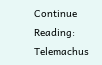Continue Reading: Telemachus